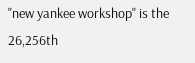"new yankee workshop" is the 26,256th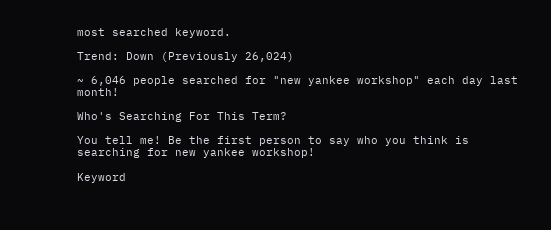most searched keyword.

Trend: Down (Previously 26,024)

~ 6,046 people searched for "new yankee workshop" each day last month!

Who's Searching For This Term?

You tell me! Be the first person to say who you think is searching for new yankee workshop!

Keyword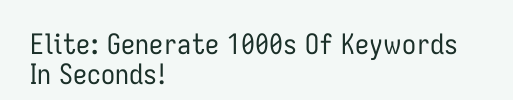Elite: Generate 1000s Of Keywords In Seconds!